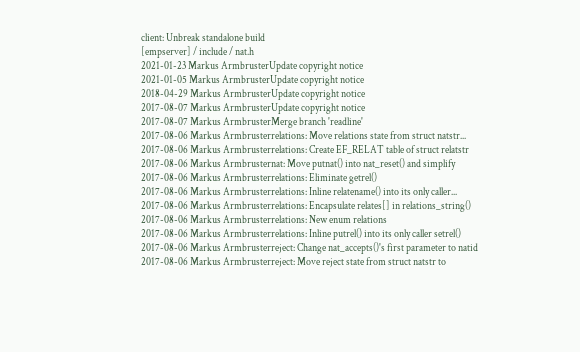client: Unbreak standalone build
[empserver] / include / nat.h
2021-01-23 Markus ArmbrusterUpdate copyright notice
2021-01-05 Markus ArmbrusterUpdate copyright notice
2018-04-29 Markus ArmbrusterUpdate copyright notice
2017-08-07 Markus ArmbrusterUpdate copyright notice
2017-08-07 Markus ArmbrusterMerge branch 'readline'
2017-08-06 Markus Armbrusterrelations: Move relations state from struct natstr...
2017-08-06 Markus Armbrusterrelations: Create EF_RELAT table of struct relatstr
2017-08-06 Markus Armbrusternat: Move putnat() into nat_reset() and simplify
2017-08-06 Markus Armbrusterrelations: Eliminate getrel()
2017-08-06 Markus Armbrusterrelations: Inline relatename() into its only caller...
2017-08-06 Markus Armbrusterrelations: Encapsulate relates[] in relations_string()
2017-08-06 Markus Armbrusterrelations: New enum relations
2017-08-06 Markus Armbrusterrelations: Inline putrel() into its only caller setrel()
2017-08-06 Markus Armbrusterreject: Change nat_accepts()'s first parameter to natid
2017-08-06 Markus Armbrusterreject: Move reject state from struct natstr to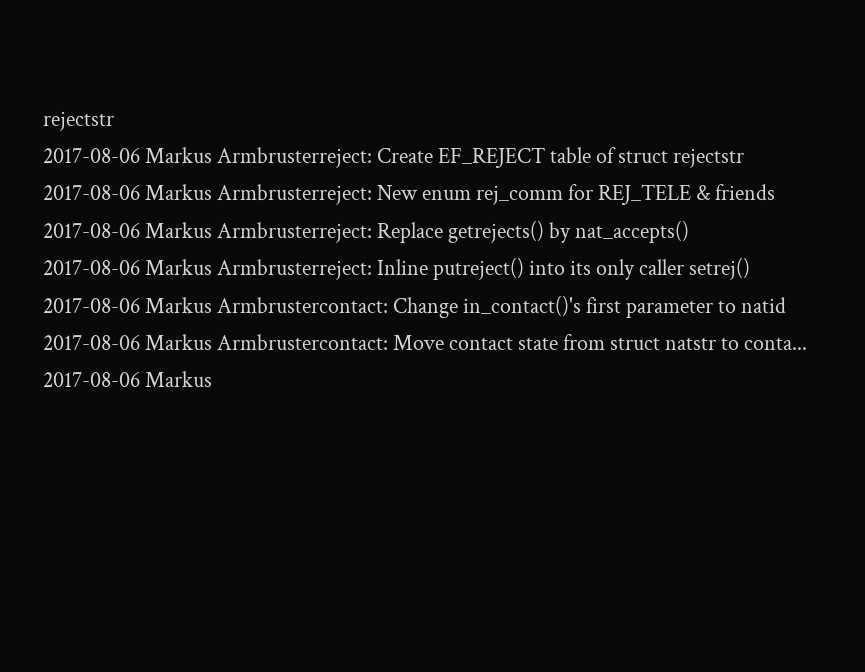rejectstr
2017-08-06 Markus Armbrusterreject: Create EF_REJECT table of struct rejectstr
2017-08-06 Markus Armbrusterreject: New enum rej_comm for REJ_TELE & friends
2017-08-06 Markus Armbrusterreject: Replace getrejects() by nat_accepts()
2017-08-06 Markus Armbrusterreject: Inline putreject() into its only caller setrej()
2017-08-06 Markus Armbrustercontact: Change in_contact()'s first parameter to natid
2017-08-06 Markus Armbrustercontact: Move contact state from struct natstr to conta...
2017-08-06 Markus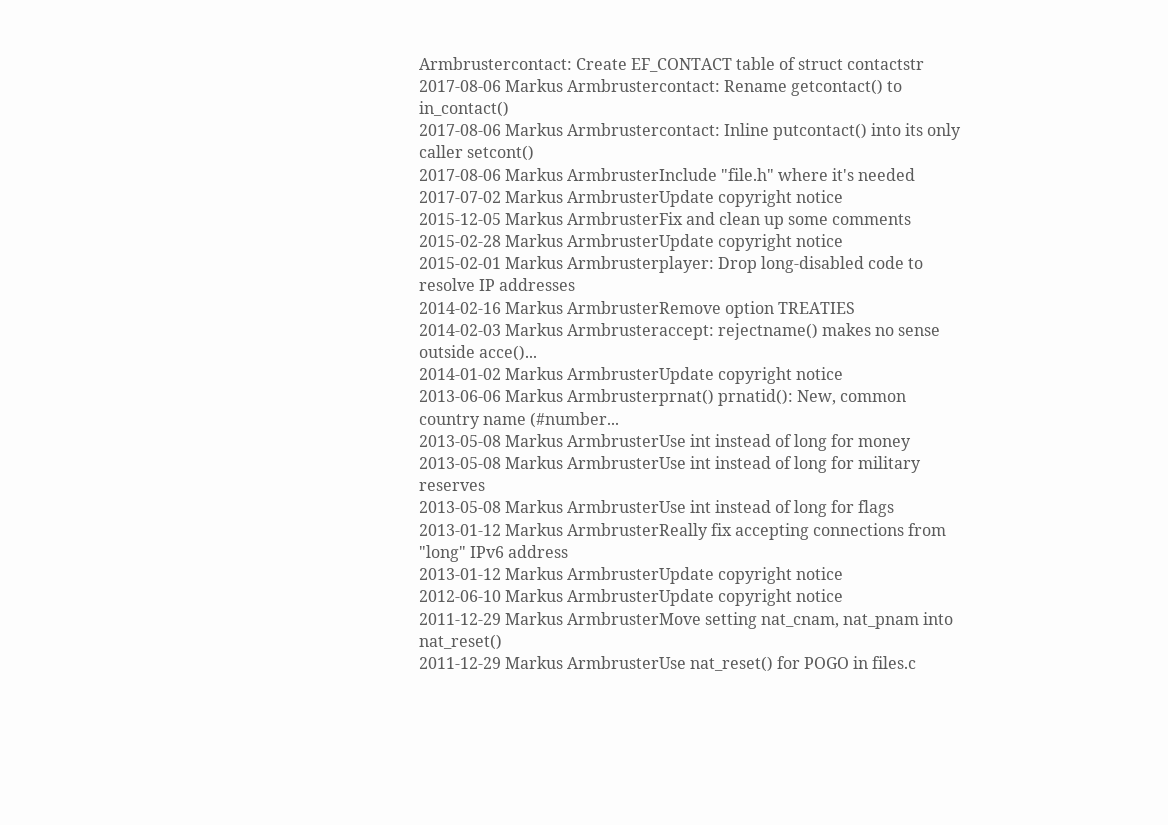Armbrustercontact: Create EF_CONTACT table of struct contactstr
2017-08-06 Markus Armbrustercontact: Rename getcontact() to in_contact()
2017-08-06 Markus Armbrustercontact: Inline putcontact() into its only caller setcont()
2017-08-06 Markus ArmbrusterInclude "file.h" where it's needed
2017-07-02 Markus ArmbrusterUpdate copyright notice
2015-12-05 Markus ArmbrusterFix and clean up some comments
2015-02-28 Markus ArmbrusterUpdate copyright notice
2015-02-01 Markus Armbrusterplayer: Drop long-disabled code to resolve IP addresses
2014-02-16 Markus ArmbrusterRemove option TREATIES
2014-02-03 Markus Armbrusteraccept: rejectname() makes no sense outside acce()...
2014-01-02 Markus ArmbrusterUpdate copyright notice
2013-06-06 Markus Armbrusterprnat() prnatid(): New, common country name (#number...
2013-05-08 Markus ArmbrusterUse int instead of long for money
2013-05-08 Markus ArmbrusterUse int instead of long for military reserves
2013-05-08 Markus ArmbrusterUse int instead of long for flags
2013-01-12 Markus ArmbrusterReally fix accepting connections from "long" IPv6 address
2013-01-12 Markus ArmbrusterUpdate copyright notice
2012-06-10 Markus ArmbrusterUpdate copyright notice
2011-12-29 Markus ArmbrusterMove setting nat_cnam, nat_pnam into nat_reset()
2011-12-29 Markus ArmbrusterUse nat_reset() for POGO in files.c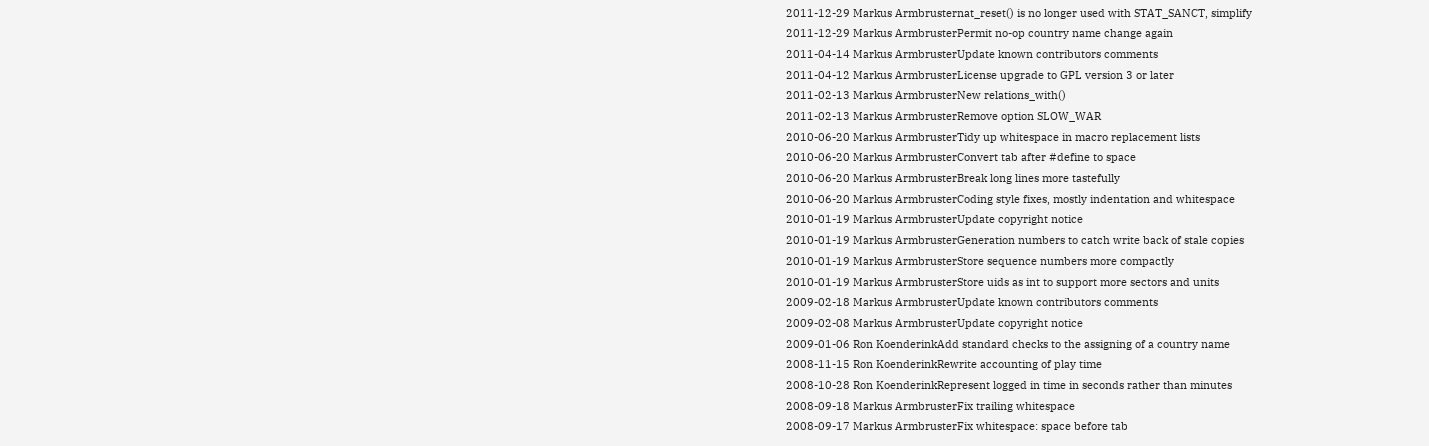2011-12-29 Markus Armbrusternat_reset() is no longer used with STAT_SANCT, simplify
2011-12-29 Markus ArmbrusterPermit no-op country name change again
2011-04-14 Markus ArmbrusterUpdate known contributors comments
2011-04-12 Markus ArmbrusterLicense upgrade to GPL version 3 or later
2011-02-13 Markus ArmbrusterNew relations_with()
2011-02-13 Markus ArmbrusterRemove option SLOW_WAR
2010-06-20 Markus ArmbrusterTidy up whitespace in macro replacement lists
2010-06-20 Markus ArmbrusterConvert tab after #define to space
2010-06-20 Markus ArmbrusterBreak long lines more tastefully
2010-06-20 Markus ArmbrusterCoding style fixes, mostly indentation and whitespace
2010-01-19 Markus ArmbrusterUpdate copyright notice
2010-01-19 Markus ArmbrusterGeneration numbers to catch write back of stale copies
2010-01-19 Markus ArmbrusterStore sequence numbers more compactly
2010-01-19 Markus ArmbrusterStore uids as int to support more sectors and units
2009-02-18 Markus ArmbrusterUpdate known contributors comments
2009-02-08 Markus ArmbrusterUpdate copyright notice
2009-01-06 Ron KoenderinkAdd standard checks to the assigning of a country name
2008-11-15 Ron KoenderinkRewrite accounting of play time
2008-10-28 Ron KoenderinkRepresent logged in time in seconds rather than minutes
2008-09-18 Markus ArmbrusterFix trailing whitespace
2008-09-17 Markus ArmbrusterFix whitespace: space before tab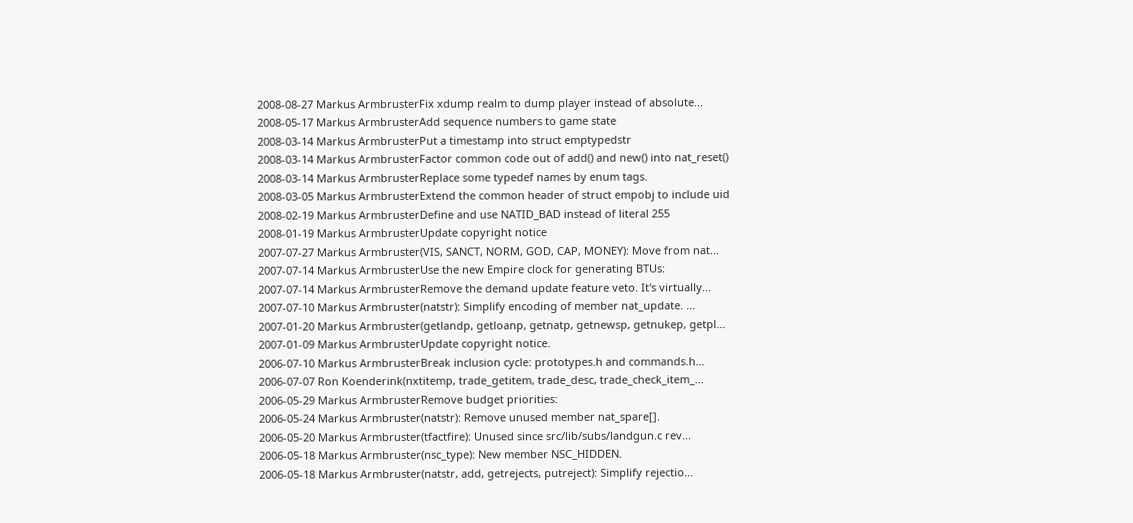2008-08-27 Markus ArmbrusterFix xdump realm to dump player instead of absolute...
2008-05-17 Markus ArmbrusterAdd sequence numbers to game state
2008-03-14 Markus ArmbrusterPut a timestamp into struct emptypedstr
2008-03-14 Markus ArmbrusterFactor common code out of add() and new() into nat_reset()
2008-03-14 Markus ArmbrusterReplace some typedef names by enum tags.
2008-03-05 Markus ArmbrusterExtend the common header of struct empobj to include uid
2008-02-19 Markus ArmbrusterDefine and use NATID_BAD instead of literal 255
2008-01-19 Markus ArmbrusterUpdate copyright notice
2007-07-27 Markus Armbruster(VIS, SANCT, NORM, GOD, CAP, MONEY): Move from nat...
2007-07-14 Markus ArmbrusterUse the new Empire clock for generating BTUs:
2007-07-14 Markus ArmbrusterRemove the demand update feature veto. It's virtually...
2007-07-10 Markus Armbruster(natstr): Simplify encoding of member nat_update. ...
2007-01-20 Markus Armbruster(getlandp, getloanp, getnatp, getnewsp, getnukep, getpl...
2007-01-09 Markus ArmbrusterUpdate copyright notice.
2006-07-10 Markus ArmbrusterBreak inclusion cycle: prototypes.h and commands.h...
2006-07-07 Ron Koenderink(nxtitemp, trade_getitem, trade_desc, trade_check_item_...
2006-05-29 Markus ArmbrusterRemove budget priorities:
2006-05-24 Markus Armbruster(natstr): Remove unused member nat_spare[].
2006-05-20 Markus Armbruster(tfactfire): Unused since src/lib/subs/landgun.c rev...
2006-05-18 Markus Armbruster(nsc_type): New member NSC_HIDDEN.
2006-05-18 Markus Armbruster(natstr, add, getrejects, putreject): Simplify rejectio...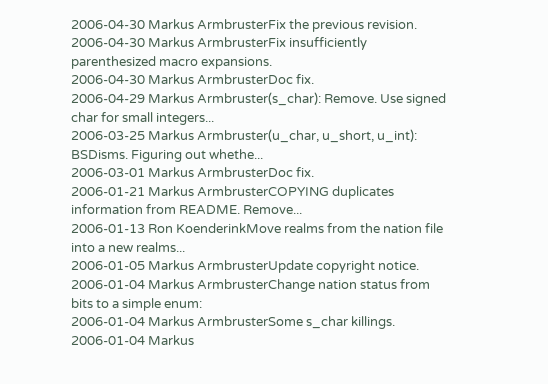2006-04-30 Markus ArmbrusterFix the previous revision.
2006-04-30 Markus ArmbrusterFix insufficiently parenthesized macro expansions.
2006-04-30 Markus ArmbrusterDoc fix.
2006-04-29 Markus Armbruster(s_char): Remove. Use signed char for small integers...
2006-03-25 Markus Armbruster(u_char, u_short, u_int): BSDisms. Figuring out whethe...
2006-03-01 Markus ArmbrusterDoc fix.
2006-01-21 Markus ArmbrusterCOPYING duplicates information from README. Remove...
2006-01-13 Ron KoenderinkMove realms from the nation file into a new realms...
2006-01-05 Markus ArmbrusterUpdate copyright notice.
2006-01-04 Markus ArmbrusterChange nation status from bits to a simple enum:
2006-01-04 Markus ArmbrusterSome s_char killings.
2006-01-04 Markus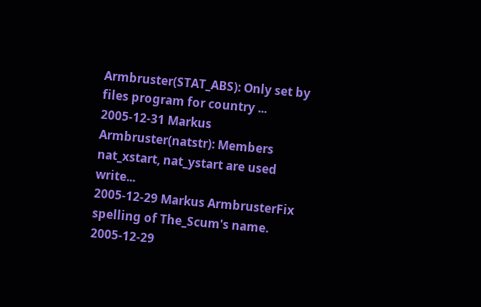Armbruster(STAT_ABS): Only set by files program for country ...
2005-12-31 Markus Armbruster(natstr): Members nat_xstart, nat_ystart are used write...
2005-12-29 Markus ArmbrusterFix spelling of The_Scum's name.
2005-12-29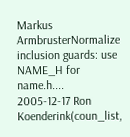Markus ArmbrusterNormalize inclusion guards: use NAME_H for name.h....
2005-12-17 Ron Koenderink(coun_list,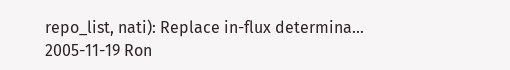repo_list, nati): Replace in-flux determina...
2005-11-19 Ron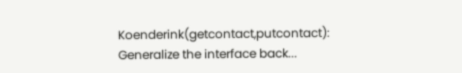Koenderink(getcontact,putcontact): Generalize the interface back...